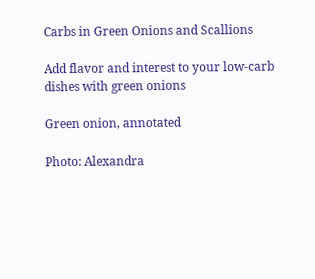Carbs in Green Onions and Scallions

Add flavor and interest to your low-carb dishes with green onions

Green onion, annotated

Photo: Alexandra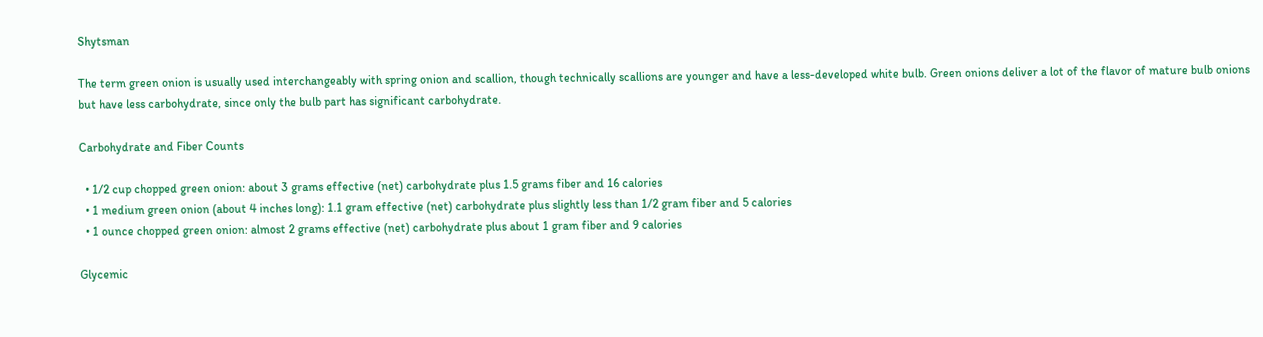Shytsman

The term green onion is usually used interchangeably with spring onion and scallion, though technically scallions are younger and have a less-developed white bulb. Green onions deliver a lot of the flavor of mature bulb onions but have less carbohydrate, since only the bulb part has significant carbohydrate.

Carbohydrate and Fiber Counts

  • 1/2 cup chopped green onion: about 3 grams effective (net) carbohydrate plus 1.5 grams fiber and 16 calories
  • 1 medium green onion (about 4 inches long): 1.1 gram effective (net) carbohydrate plus slightly less than 1/2 gram fiber and 5 calories
  • 1 ounce chopped green onion: almost 2 grams effective (net) carbohydrate plus about 1 gram fiber and 9 calories

Glycemic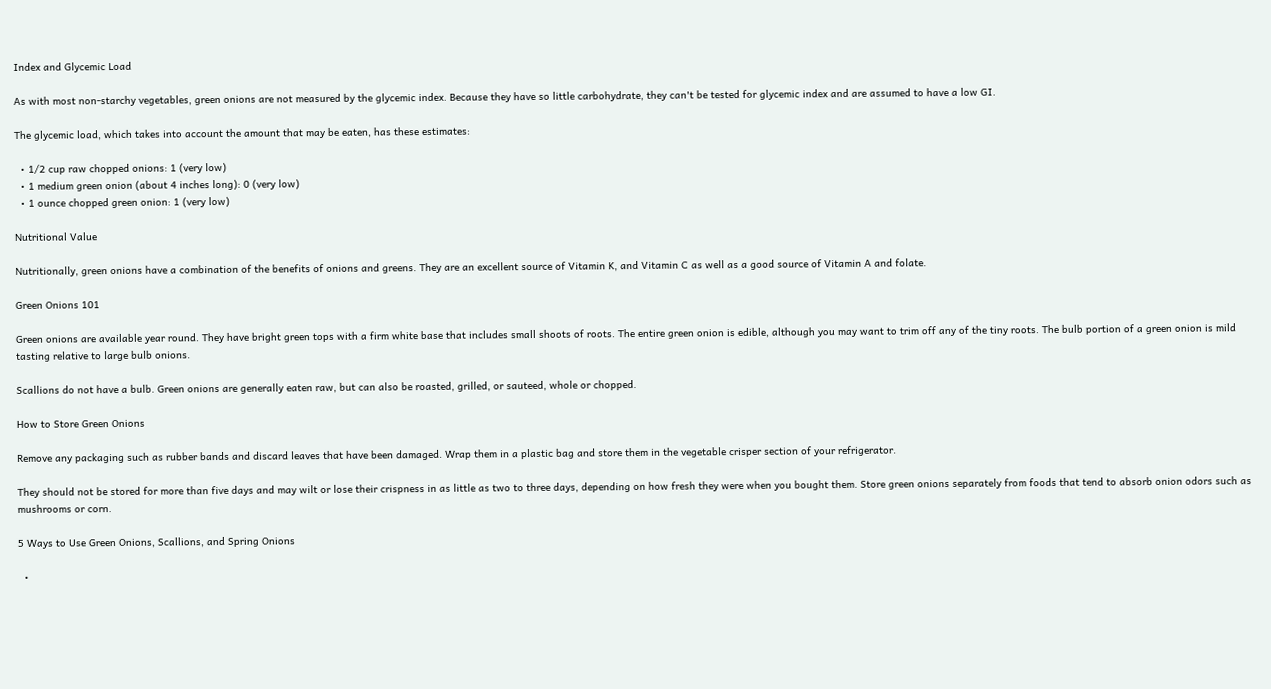Index and Glycemic Load

As with most non-starchy vegetables, green onions are not measured by the glycemic index. Because they have so little carbohydrate, they can't be tested for glycemic index and are assumed to have a low GI.

The glycemic load, which takes into account the amount that may be eaten, has these estimates:

  • 1/2 cup raw chopped onions: 1 (very low)
  • 1 medium green onion (about 4 inches long): 0 (very low)
  • 1 ounce chopped green onion: 1 (very low)

Nutritional Value

Nutritionally, green onions have a combination of the benefits of onions and greens. They are an excellent source of Vitamin K, and Vitamin C as well as a good source of Vitamin A and folate.

Green Onions 101

Green onions are available year round. They have bright green tops with a firm white base that includes small shoots of roots. The entire green onion is edible, although you may want to trim off any of the tiny roots. The bulb portion of a green onion is mild tasting relative to large bulb onions.

Scallions do not have a bulb. Green onions are generally eaten raw, but can also be roasted, grilled, or sauteed, whole or chopped.

How to Store Green Onions

Remove any packaging such as rubber bands and discard leaves that have been damaged. Wrap them in a plastic bag and store them in the vegetable crisper section of your refrigerator.

They should not be stored for more than five days and may wilt or lose their crispness in as little as two to three days, depending on how fresh they were when you bought them. Store green onions separately from foods that tend to absorb onion odors such as mushrooms or corn.

5 Ways to Use Green Onions, Scallions, and Spring Onions

  •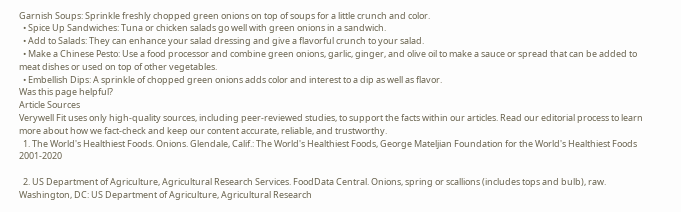Garnish Soups: Sprinkle freshly chopped green onions on top of soups for a little crunch and color.
  • Spice Up Sandwiches: Tuna or chicken salads go well with green onions in a sandwich.
  • Add to Salads: They can enhance your salad dressing and give a flavorful crunch to your salad.
  • Make a Chinese Pesto: Use a food processor and combine green onions, garlic, ginger, and olive oil to make a sauce or spread that can be added to meat dishes or used on top of other vegetables.
  • Embellish Dips: A sprinkle of chopped green onions adds color and interest to a dip as well as flavor.
Was this page helpful?
Article Sources
Verywell Fit uses only high-quality sources, including peer-reviewed studies, to support the facts within our articles. Read our editorial process to learn more about how we fact-check and keep our content accurate, reliable, and trustworthy.
  1. The World's Healthiest Foods. Onions. Glendale, Calif.: The World's Healthiest Foods, George Mateljian Foundation for the World's Healthiest Foods 2001-2020

  2. US Department of Agriculture, Agricultural Research Services. FoodData Central. Onions, spring or scallions (includes tops and bulb), raw. Washington, DC: US Department of Agriculture, Agricultural Research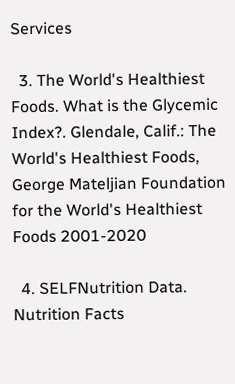Services

  3. The World's Healthiest Foods. What is the Glycemic Index?. Glendale, Calif.: The World's Healthiest Foods, George Mateljian Foundation for the World's Healthiest Foods 2001-2020

  4. SELFNutrition Data. Nutrition Facts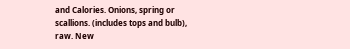and Calories. Onions, spring or scallions. (includes tops and bulb), raw. New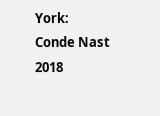York: Conde Nast 2018